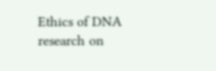Ethics of DNA research on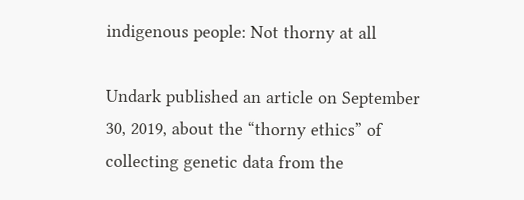indigenous people: Not thorny at all

Undark published an article on September 30, 2019, about the “thorny ethics” of collecting genetic data from the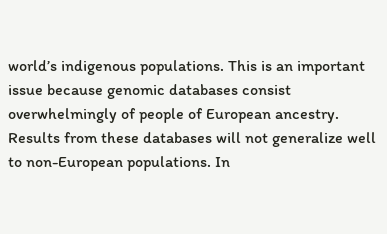world’s indigenous populations. This is an important issue because genomic databases consist overwhelmingly of people of European ancestry. Results from these databases will not generalize well to non-European populations. In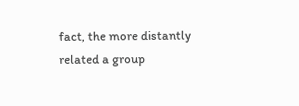fact, the more distantly related a group